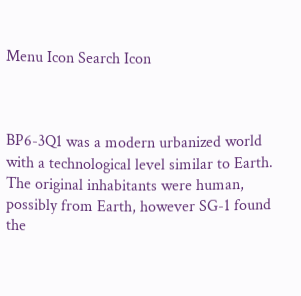Menu Icon Search Icon



BP6-3Q1 was a modern urbanized world with a technological level similar to Earth. The original inhabitants were human, possibly from Earth, however SG-1 found the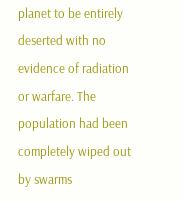planet to be entirely deserted with no evidence of radiation or warfare. The population had been completely wiped out by swarms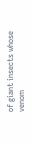of giant insects whose venom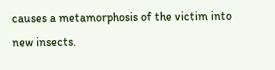causes a metamorphosis of the victim into new insects.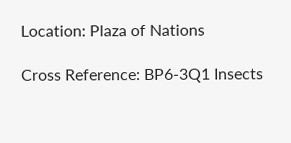Location: Plaza of Nations

Cross Reference: BP6-3Q1 Insects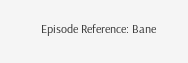Episode Reference: Bane